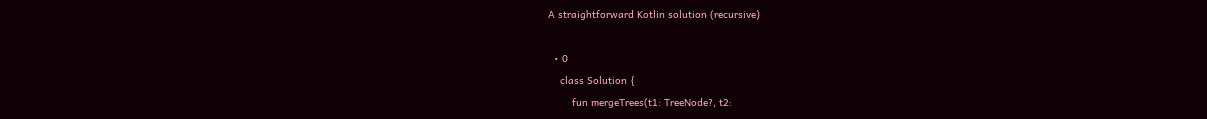A straightforward Kotlin solution (recursive)

  • 0
    class Solution {
        fun mergeTrees(t1: TreeNode?, t2: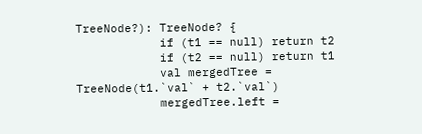TreeNode?): TreeNode? {
            if (t1 == null) return t2
            if (t2 == null) return t1
            val mergedTree = TreeNode(t1.`val` + t2.`val`)
            mergedTree.left =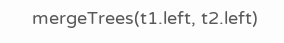mergeTrees(t1.left, t2.left)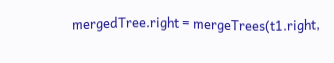mergedTree.right = mergeTrees(t1.right,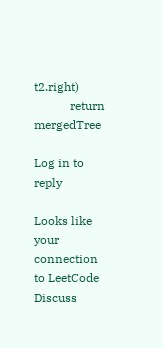t2.right)
            return mergedTree

Log in to reply

Looks like your connection to LeetCode Discuss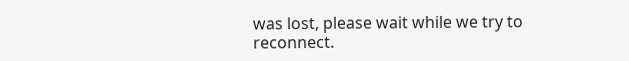was lost, please wait while we try to reconnect.